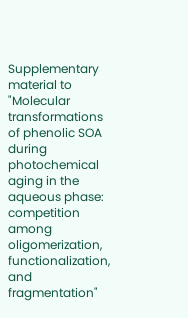Supplementary material to "Molecular transformations of phenolic SOA during photochemical aging in the aqueous phase: competition among oligomerization, functionalization, and fragmentation"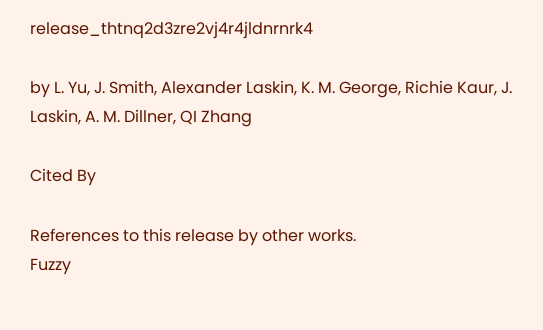release_thtnq2d3zre2vj4r4jldnrnrk4

by L. Yu, J. Smith, Alexander Laskin, K. M. George, Richie Kaur, J. Laskin, A. M. Dillner, QI Zhang

Cited By

References to this release by other works.
Fuzzy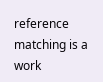reference matching is a work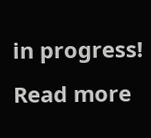in progress!
Read more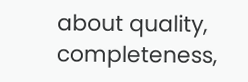about quality, completeness,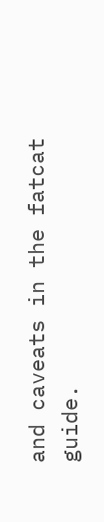and caveats in the fatcat guide.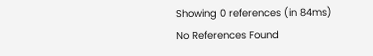Showing 0 references (in 84ms)
No References Found